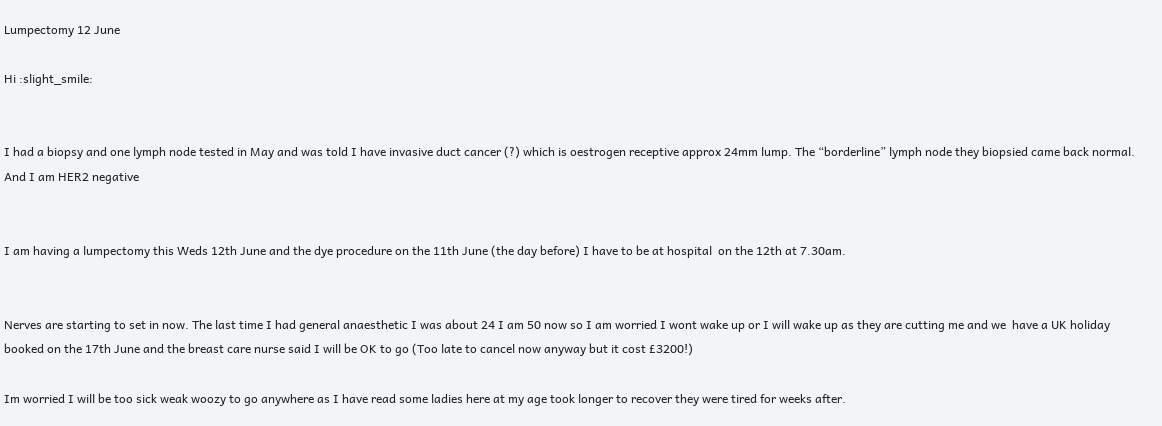Lumpectomy 12 June

Hi :slight_smile:


I had a biopsy and one lymph node tested in May and was told I have invasive duct cancer (?) which is oestrogen receptive approx 24mm lump. The “borderline” lymph node they biopsied came back normal. And I am HER2 negative


I am having a lumpectomy this Weds 12th June and the dye procedure on the 11th June (the day before) I have to be at hospital  on the 12th at 7.30am.


Nerves are starting to set in now. The last time I had general anaesthetic I was about 24 I am 50 now so I am worried I wont wake up or I will wake up as they are cutting me and we  have a UK holiday booked on the 17th June and the breast care nurse said I will be OK to go (Too late to cancel now anyway but it cost £3200!)

Im worried I will be too sick weak woozy to go anywhere as I have read some ladies here at my age took longer to recover they were tired for weeks after.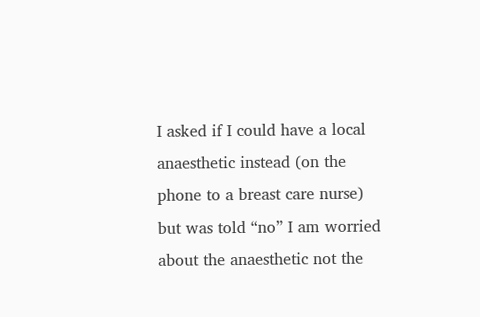I asked if I could have a local anaesthetic instead (on the phone to a breast care nurse) but was told “no” I am worried about the anaesthetic not the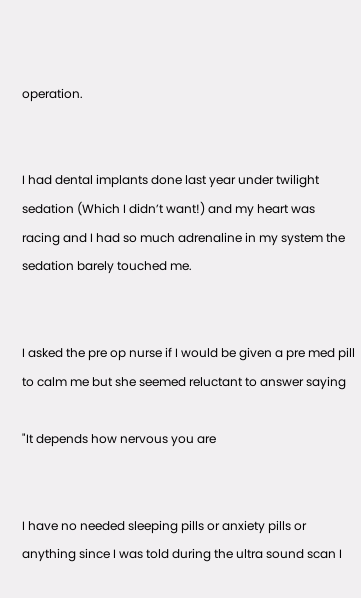operation.


I had dental implants done last year under twilight sedation (Which I didn’t want!) and my heart was racing and I had so much adrenaline in my system the sedation barely touched me.


I asked the pre op nurse if I would be given a pre med pill to calm me but she seemed reluctant to answer saying

"It depends how nervous you are


I have no needed sleeping pills or anxiety pills or anything since I was told during the ultra sound scan I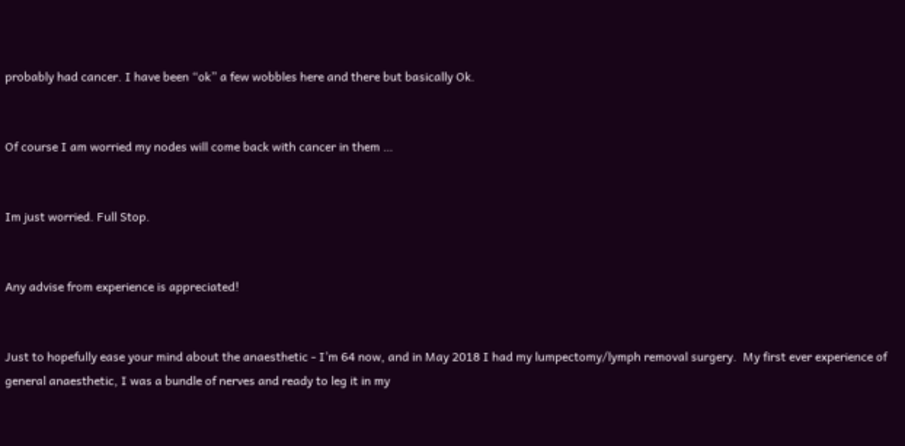probably had cancer. I have been “ok” a few wobbles here and there but basically Ok.


Of course I am worried my nodes will come back with cancer in them …


Im just worried. Full Stop.


Any advise from experience is appreciated!


Just to hopefully ease your mind about the anaesthetic - I’m 64 now, and in May 2018 I had my lumpectomy/lymph removal surgery.  My first ever experience of general anaesthetic, I was a bundle of nerves and ready to leg it in my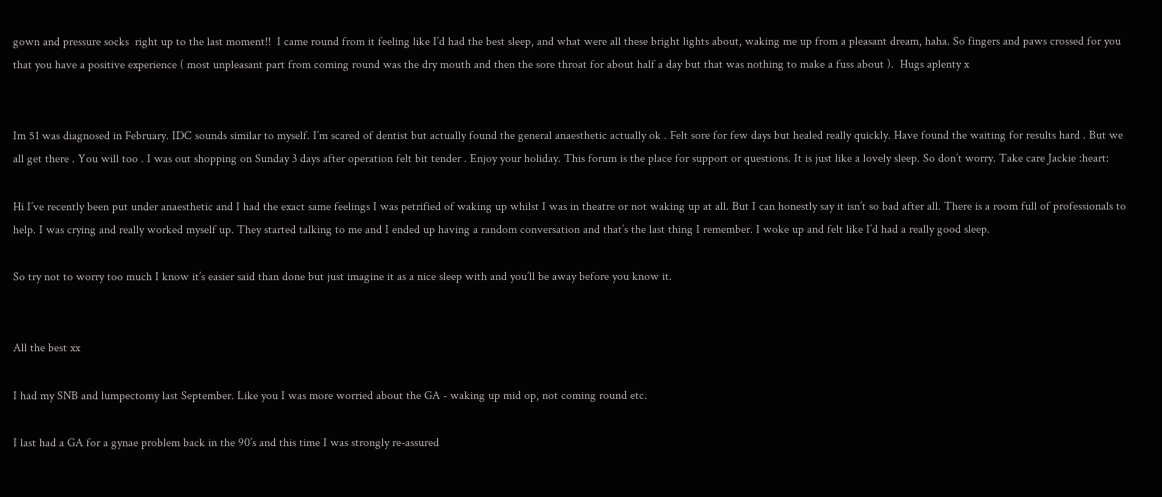gown and pressure socks  right up to the last moment!!  I came round from it feeling like I’d had the best sleep, and what were all these bright lights about, waking me up from a pleasant dream, haha. So fingers and paws crossed for you that you have a positive experience ( most unpleasant part from coming round was the dry mouth and then the sore throat for about half a day but that was nothing to make a fuss about ).  Hugs aplenty x


Im 51 was diagnosed in February. IDC sounds similar to myself. I’m scared of dentist but actually found the general anaesthetic actually ok . Felt sore for few days but healed really quickly. Have found the waiting for results hard . But we all get there . You will too . I was out shopping on Sunday 3 days after operation felt bit tender . Enjoy your holiday. This forum is the place for support or questions. It is just like a lovely sleep. So don’t worry. Take care Jackie :heart:

Hi I’ve recently been put under anaesthetic and I had the exact same feelings I was petrified of waking up whilst I was in theatre or not waking up at all. But I can honestly say it isn’t so bad after all. There is a room full of professionals to help. I was crying and really worked myself up. They started talking to me and I ended up having a random conversation and that’s the last thing I remember. I woke up and felt like I’d had a really good sleep.

So try not to worry too much I know it’s easier said than done but just imagine it as a nice sleep with and you’ll be away before you know it.


All the best xx

I had my SNB and lumpectomy last September. Like you I was more worried about the GA - waking up mid op, not coming round etc.

I last had a GA for a gynae problem back in the 90’s and this time I was strongly re-assured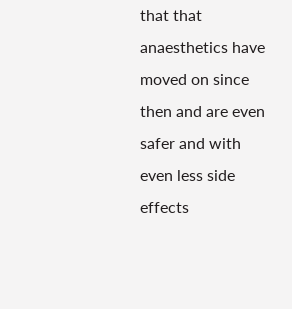that that anaesthetics have moved on since then and are even safer and with even less side effects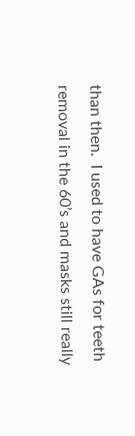than then.  I used to have GAs for teeth removal in the 60’s and masks still really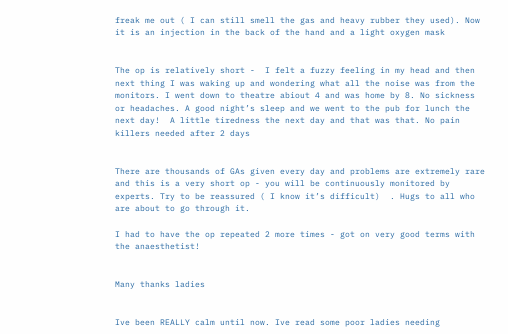freak me out ( I can still smell the gas and heavy rubber they used). Now it is an injection in the back of the hand and a light oxygen mask


The op is relatively short -  I felt a fuzzy feeling in my head and then next thing I was waking up and wondering what all the noise was from the monitors. I went down to theatre abiout 4 and was home by 8. No sickness or headaches. A good night’s sleep and we went to the pub for lunch the next day!  A little tiredness the next day and that was that. No pain killers needed after 2 days


There are thousands of GAs given every day and problems are extremely rare and this is a very short op - you will be continuously monitored by experts. Try to be reassured ( I know it’s difficult)  . Hugs to all who are about to go through it.

I had to have the op repeated 2 more times - got on very good terms with the anaesthetist!


Many thanks ladies


Ive been REALLY calm until now. Ive read some poor ladies needing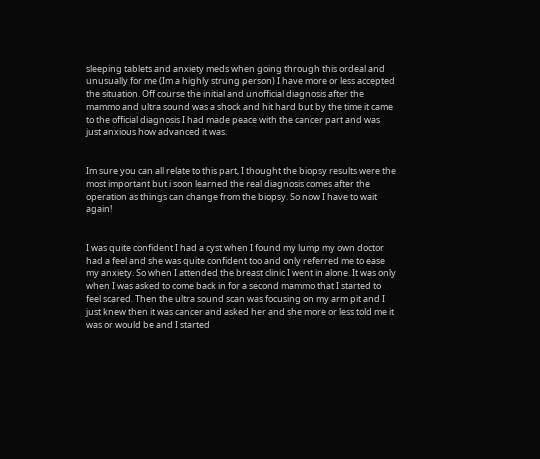sleeping tablets and anxiety meds when going through this ordeal and unusually for me (Im a highly strung person) I have more or less accepted the situation. Off course the initial and unofficial diagnosis after the mammo and ultra sound was a shock and hit hard but by the time it came to the official diagnosis I had made peace with the cancer part and was just anxious how advanced it was.


Im sure you can all relate to this part, I thought the biopsy results were the most important but i soon learned the real diagnosis comes after the operation as things can change from the biopsy. So now I have to wait again!


I was quite confident I had a cyst when I found my lump my own doctor had a feel and she was quite confident too and only referred me to ease my anxiety. So when I attended the breast clinic I went in alone. It was only when I was asked to come back in for a second mammo that I started to feel scared. Then the ultra sound scan was focusing on my arm pit and I just knew then it was cancer and asked her and she more or less told me it was or would be and I started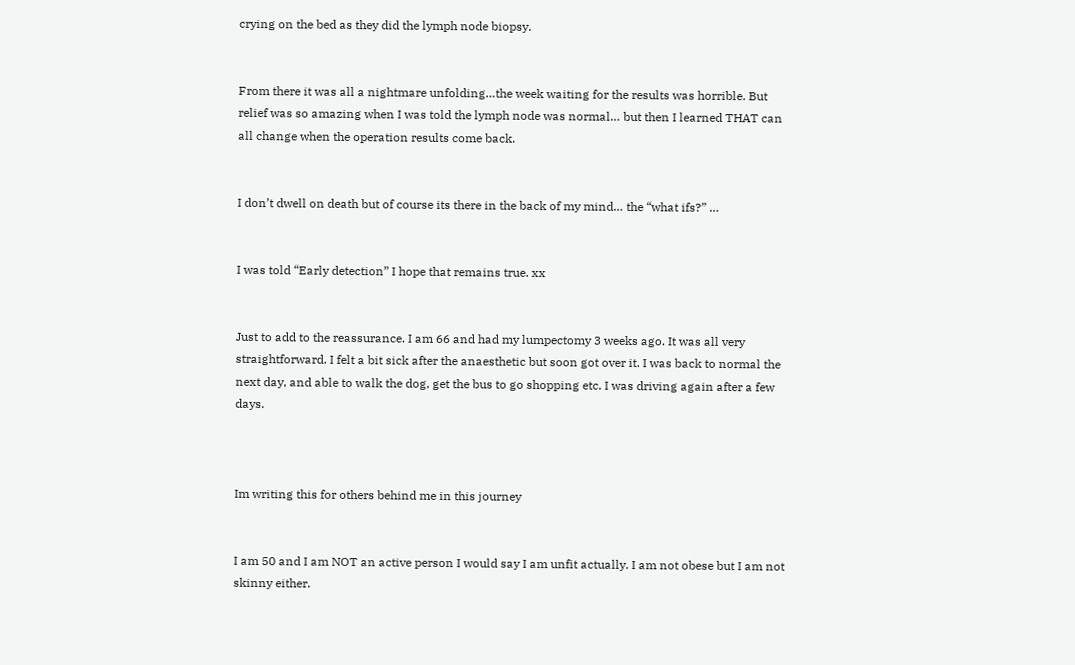crying on the bed as they did the lymph node biopsy.


From there it was all a nightmare unfolding…the week waiting for the results was horrible. But relief was so amazing when I was told the lymph node was normal… but then I learned THAT can all change when the operation results come back.


I don’t dwell on death but of course its there in the back of my mind… the “what ifs?” …


I was told “Early detection” I hope that remains true. xx


Just to add to the reassurance. I am 66 and had my lumpectomy 3 weeks ago. It was all very straightforward. I felt a bit sick after the anaesthetic but soon got over it. I was back to normal the next day, and able to walk the dog, get the bus to go shopping etc. I was driving again after a few days.



Im writing this for others behind me in this journey


I am 50 and I am NOT an active person I would say I am unfit actually. I am not obese but I am not skinny either.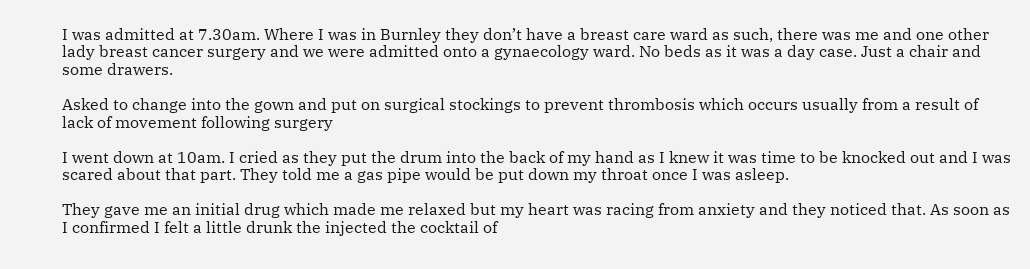I was admitted at 7.30am. Where I was in Burnley they don’t have a breast care ward as such, there was me and one other lady breast cancer surgery and we were admitted onto a gynaecology ward. No beds as it was a day case. Just a chair and some drawers.

Asked to change into the gown and put on surgical stockings to prevent thrombosis which occurs usually from a result of lack of movement following surgery

I went down at 10am. I cried as they put the drum into the back of my hand as I knew it was time to be knocked out and I was scared about that part. They told me a gas pipe would be put down my throat once I was asleep.

They gave me an initial drug which made me relaxed but my heart was racing from anxiety and they noticed that. As soon as I confirmed I felt a little drunk the injected the cocktail of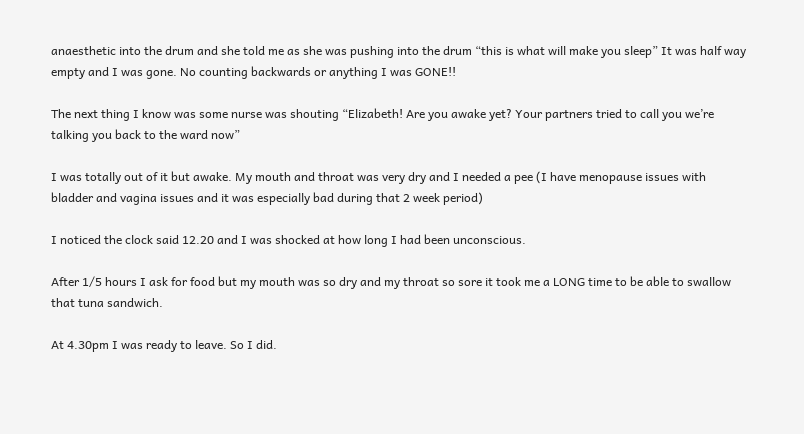anaesthetic into the drum and she told me as she was pushing into the drum “this is what will make you sleep” It was half way empty and I was gone. No counting backwards or anything I was GONE!!

The next thing I know was some nurse was shouting “Elizabeth! Are you awake yet? Your partners tried to call you we’re talking you back to the ward now”

I was totally out of it but awake. My mouth and throat was very dry and I needed a pee (I have menopause issues with bladder and vagina issues and it was especially bad during that 2 week period)

I noticed the clock said 12.20 and I was shocked at how long I had been unconscious.

After 1/5 hours I ask for food but my mouth was so dry and my throat so sore it took me a LONG time to be able to swallow that tuna sandwich.

At 4.30pm I was ready to leave. So I did.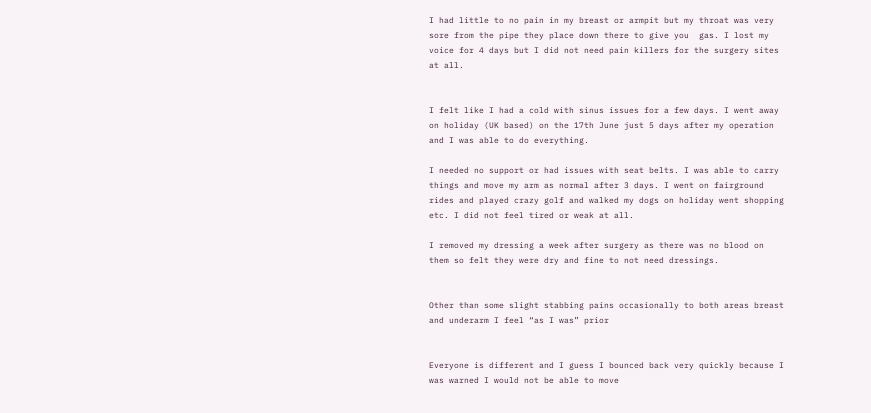I had little to no pain in my breast or armpit but my throat was very sore from the pipe they place down there to give you  gas. I lost my voice for 4 days but I did not need pain killers for the surgery sites at all.


I felt like I had a cold with sinus issues for a few days. I went away on holiday (UK based) on the 17th June just 5 days after my operation and I was able to do everything.

I needed no support or had issues with seat belts. I was able to carry things and move my arm as normal after 3 days. I went on fairground rides and played crazy golf and walked my dogs on holiday went shopping etc. I did not feel tired or weak at all.

I removed my dressing a week after surgery as there was no blood on them so felt they were dry and fine to not need dressings.


Other than some slight stabbing pains occasionally to both areas breast and underarm I feel “as I was” prior


Everyone is different and I guess I bounced back very quickly because I was warned I would not be able to move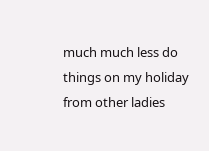much much less do things on my holiday from other ladies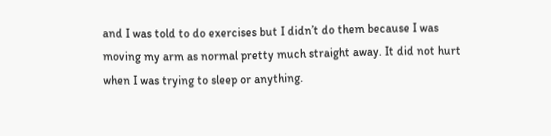and I was told to do exercises but I didn’t do them because I was moving my arm as normal pretty much straight away. It did not hurt when I was trying to sleep or anything.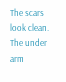The scars look clean. The under arm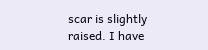scar is slightly raised. I have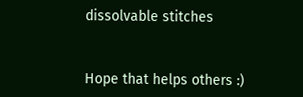dissolvable stitches


Hope that helps others :)